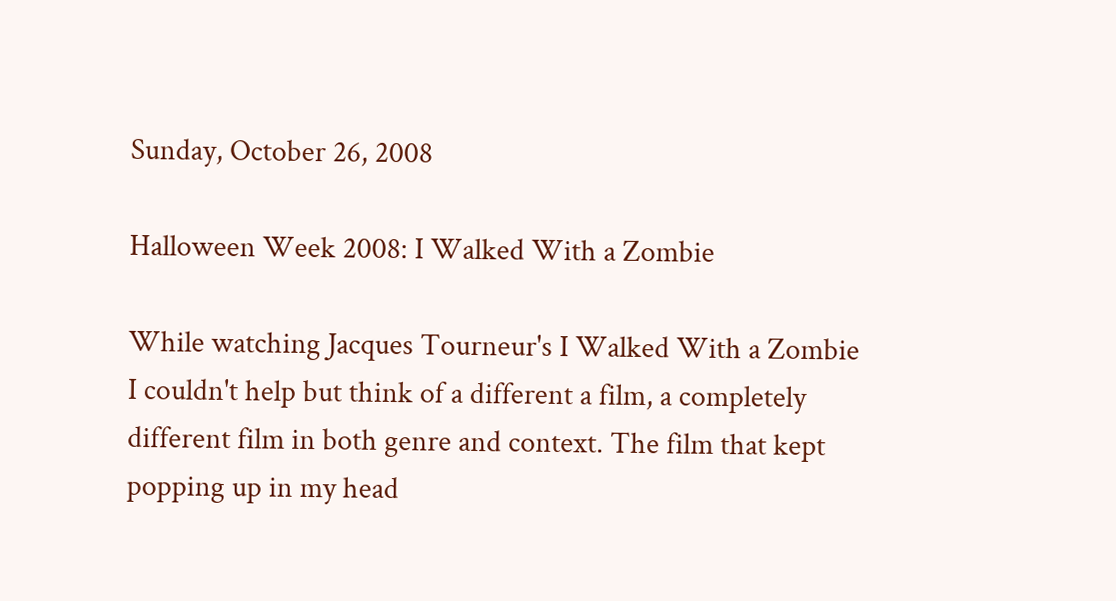Sunday, October 26, 2008

Halloween Week 2008: I Walked With a Zombie

While watching Jacques Tourneur's I Walked With a Zombie I couldn't help but think of a different a film, a completely different film in both genre and context. The film that kept popping up in my head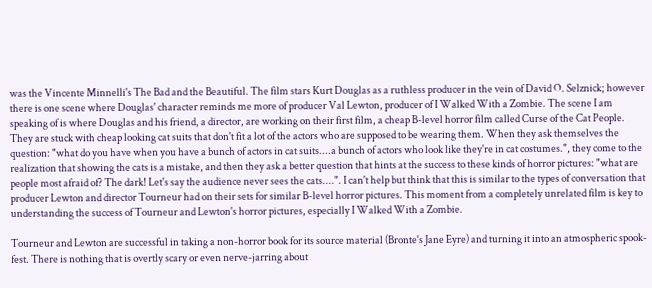was the Vincente Minnelli's The Bad and the Beautiful. The film stars Kurt Douglas as a ruthless producer in the vein of David O. Selznick; however there is one scene where Douglas' character reminds me more of producer Val Lewton, producer of I Walked With a Zombie. The scene I am speaking of is where Douglas and his friend, a director, are working on their first film, a cheap B-level horror film called Curse of the Cat People. They are stuck with cheap looking cat suits that don't fit a lot of the actors who are supposed to be wearing them. When they ask themselves the question: "what do you have when you have a bunch of actors in cat suits....a bunch of actors who look like they're in cat costumes.", they come to the realization that showing the cats is a mistake, and then they ask a better question that hints at the success to these kinds of horror pictures: "what are people most afraid of? The dark! Let's say the audience never sees the cats....". I can't help but think that this is similar to the types of conversation that producer Lewton and director Tourneur had on their sets for similar B-level horror pictures. This moment from a completely unrelated film is key to understanding the success of Tourneur and Lewton's horror pictures, especially I Walked With a Zombie.

Tourneur and Lewton are successful in taking a non-horror book for its source material (Bronte's Jane Eyre) and turning it into an atmospheric spook-fest. There is nothing that is overtly scary or even nerve-jarring about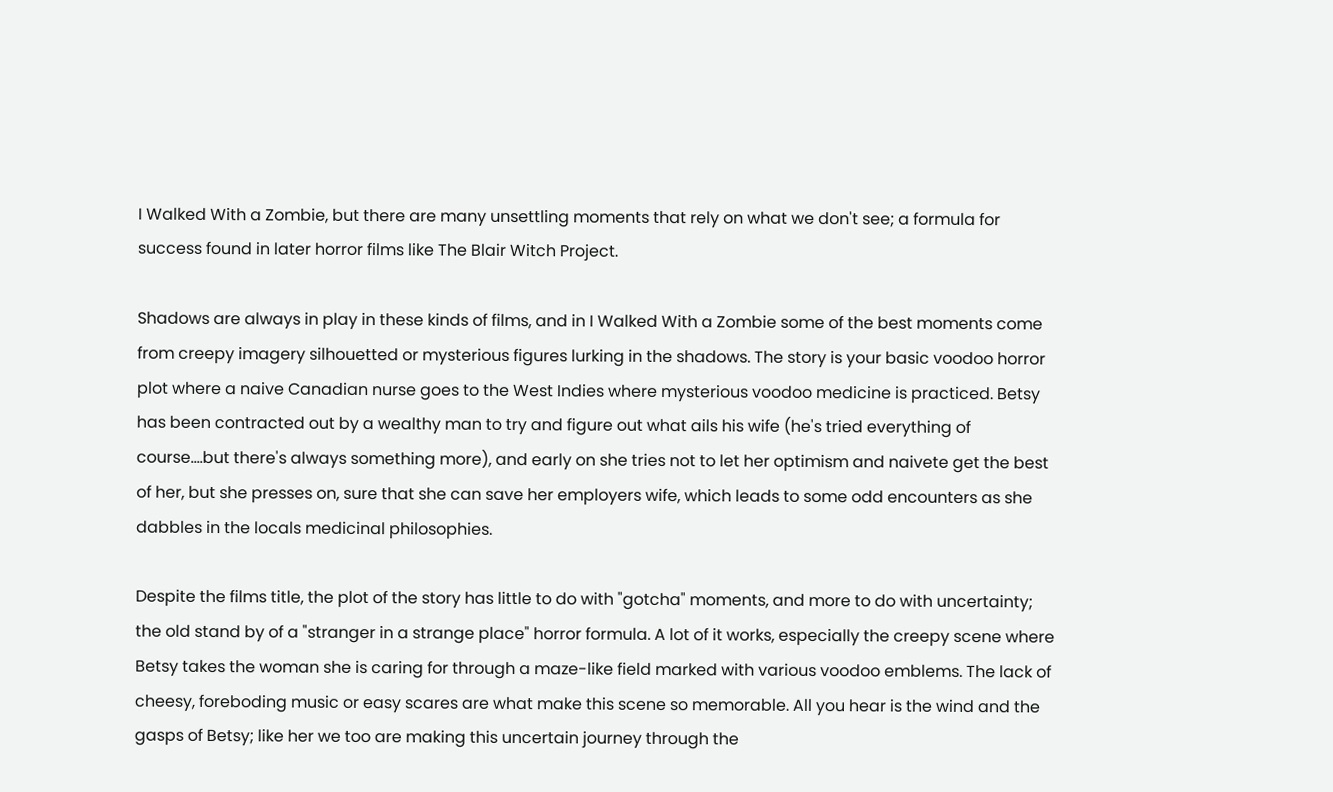I Walked With a Zombie, but there are many unsettling moments that rely on what we don't see; a formula for success found in later horror films like The Blair Witch Project.

Shadows are always in play in these kinds of films, and in I Walked With a Zombie some of the best moments come from creepy imagery silhouetted or mysterious figures lurking in the shadows. The story is your basic voodoo horror plot where a naive Canadian nurse goes to the West Indies where mysterious voodoo medicine is practiced. Betsy has been contracted out by a wealthy man to try and figure out what ails his wife (he's tried everything of course....but there's always something more), and early on she tries not to let her optimism and naivete get the best of her, but she presses on, sure that she can save her employers wife, which leads to some odd encounters as she dabbles in the locals medicinal philosophies.

Despite the films title, the plot of the story has little to do with "gotcha" moments, and more to do with uncertainty; the old stand by of a "stranger in a strange place" horror formula. A lot of it works, especially the creepy scene where Betsy takes the woman she is caring for through a maze-like field marked with various voodoo emblems. The lack of cheesy, foreboding music or easy scares are what make this scene so memorable. All you hear is the wind and the gasps of Betsy; like her we too are making this uncertain journey through the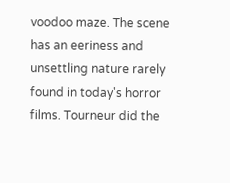voodoo maze. The scene has an eeriness and unsettling nature rarely found in today's horror films. Tourneur did the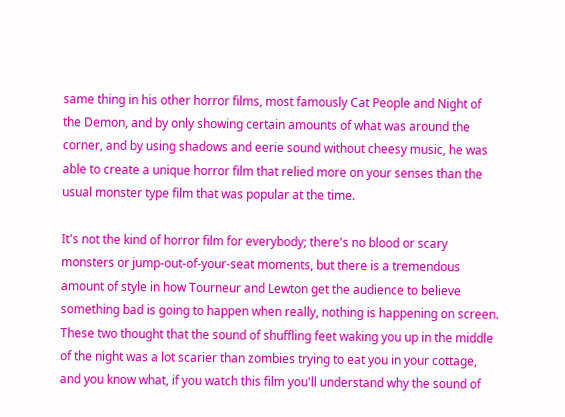same thing in his other horror films, most famously Cat People and Night of the Demon, and by only showing certain amounts of what was around the corner, and by using shadows and eerie sound without cheesy music, he was able to create a unique horror film that relied more on your senses than the usual monster type film that was popular at the time.

It's not the kind of horror film for everybody; there's no blood or scary monsters or jump-out-of-your-seat moments, but there is a tremendous amount of style in how Tourneur and Lewton get the audience to believe something bad is going to happen when really, nothing is happening on screen. These two thought that the sound of shuffling feet waking you up in the middle of the night was a lot scarier than zombies trying to eat you in your cottage, and you know what, if you watch this film you'll understand why the sound of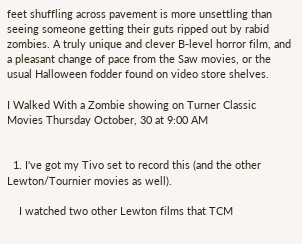feet shuffling across pavement is more unsettling than seeing someone getting their guts ripped out by rabid zombies. A truly unique and clever B-level horror film, and a pleasant change of pace from the Saw movies, or the usual Halloween fodder found on video store shelves.

I Walked With a Zombie showing on Turner Classic Movies Thursday October, 30 at 9:00 AM


  1. I've got my Tivo set to record this (and the other Lewton/Tournier movies as well).

    I watched two other Lewton films that TCM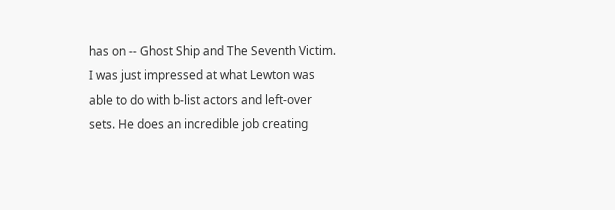has on -- Ghost Ship and The Seventh Victim. I was just impressed at what Lewton was able to do with b-list actors and left-over sets. He does an incredible job creating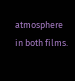atmosphere in both films.